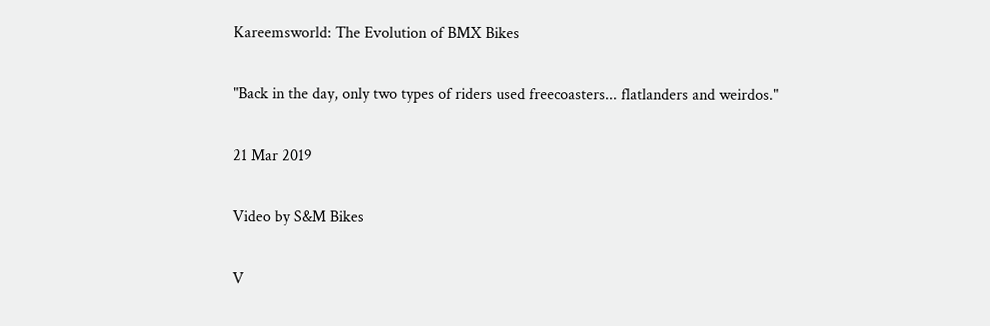Kareemsworld: The Evolution of BMX Bikes

"Back in the day, only two types of riders used freecoasters... flatlanders and weirdos."

21 Mar 2019

Video by S&M Bikes

V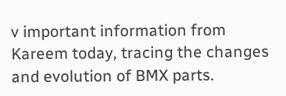v important information from Kareem today, tracing the changes and evolution of BMX parts.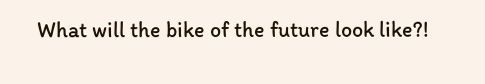What will the bike of the future look like?!